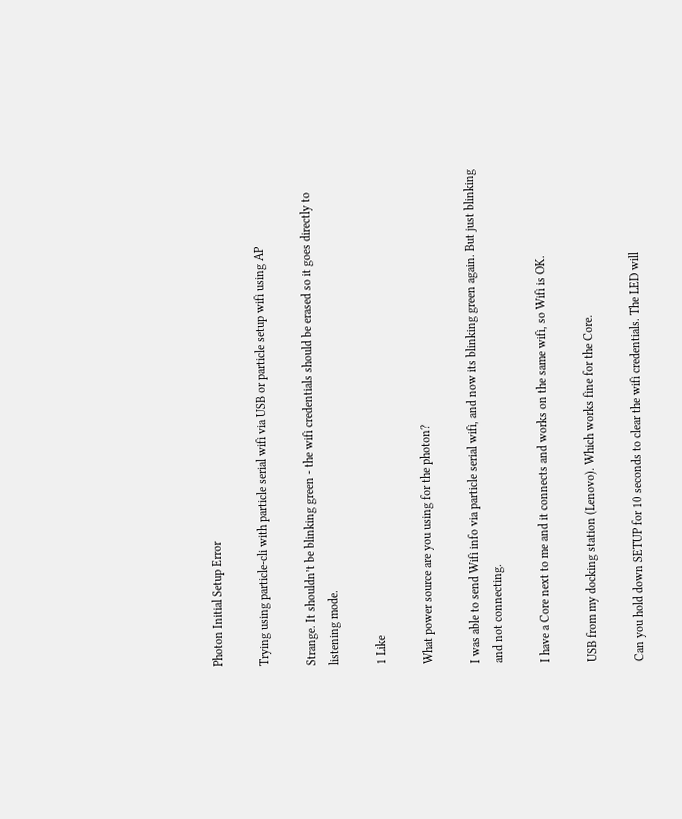Photon Initial Setup Error

Trying using particle-cli with particle serial wifi via USB or particle setup wifi using AP

Strange. It shouldn’t be blinking green - the wifi credentials should be erased so it goes directly to listening mode.

1 Like

What power source are you using for the photon?

I was able to send Wifi info via particle serial wifi, and now its blinking green again. But just blinking and not connecting.

I have a Core next to me and it connects and works on the same wifi, so Wifi is OK.

USB from my docking station (Lenovo). Which works fine for the Core.

Can you hold down SETUP for 10 seconds to clear the wifi credentials. The LED will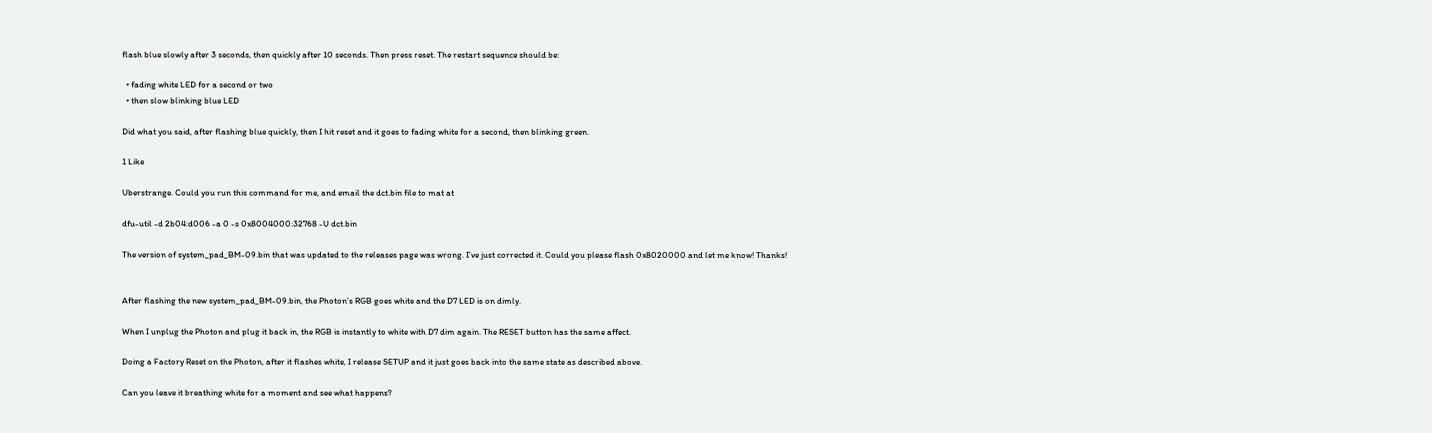flash blue slowly after 3 seconds, then quickly after 10 seconds. Then press reset. The restart sequence should be:

  • fading white LED for a second or two
  • then slow blinking blue LED

Did what you said, after flashing blue quickly, then I hit reset and it goes to fading white for a second, then blinking green.

1 Like

Uberstrange. Could you run this command for me, and email the dct.bin file to mat at

dfu-util -d 2b04:d006 -a 0 -s 0x8004000:32768 -U dct.bin

The version of system_pad_BM-09.bin that was updated to the releases page was wrong. I’ve just corrected it. Could you please flash 0x8020000 and let me know! Thanks!


After flashing the new system_pad_BM-09.bin, the Photon’s RGB goes white and the D7 LED is on dimly.

When I unplug the Photon and plug it back in, the RGB is instantly to white with D7 dim again. The RESET button has the same affect.

Doing a Factory Reset on the Photon, after it flashes white, I release SETUP and it just goes back into the same state as described above.

Can you leave it breathing white for a moment and see what happens?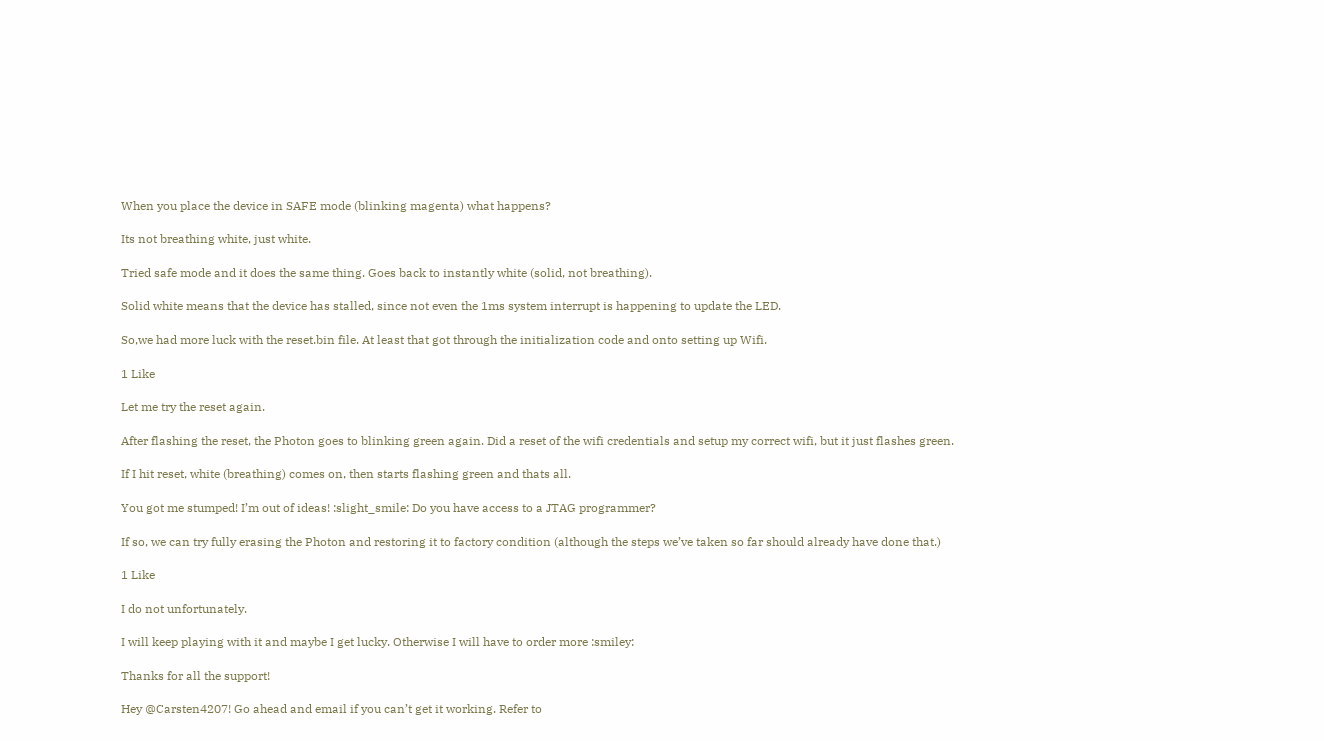When you place the device in SAFE mode (blinking magenta) what happens?

Its not breathing white, just white.

Tried safe mode and it does the same thing. Goes back to instantly white (solid, not breathing).

Solid white means that the device has stalled, since not even the 1ms system interrupt is happening to update the LED.

So,we had more luck with the reset.bin file. At least that got through the initialization code and onto setting up Wifi.

1 Like

Let me try the reset again.

After flashing the reset, the Photon goes to blinking green again. Did a reset of the wifi credentials and setup my correct wifi, but it just flashes green.

If I hit reset, white (breathing) comes on, then starts flashing green and thats all.

You got me stumped! I’m out of ideas! :slight_smile: Do you have access to a JTAG programmer?

If so, we can try fully erasing the Photon and restoring it to factory condition (although the steps we’ve taken so far should already have done that.)

1 Like

I do not unfortunately.

I will keep playing with it and maybe I get lucky. Otherwise I will have to order more :smiley:

Thanks for all the support!

Hey @Carsten4207! Go ahead and email if you can’t get it working. Refer to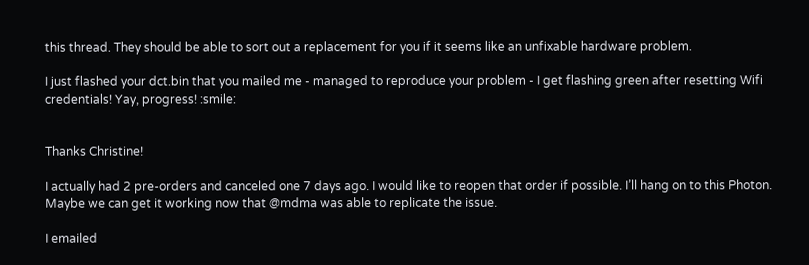this thread. They should be able to sort out a replacement for you if it seems like an unfixable hardware problem.

I just flashed your dct.bin that you mailed me - managed to reproduce your problem - I get flashing green after resetting Wifi credentials! Yay, progress! :smile:


Thanks Christine!

I actually had 2 pre-orders and canceled one 7 days ago. I would like to reopen that order if possible. I’ll hang on to this Photon. Maybe we can get it working now that @mdma was able to replicate the issue.

I emailed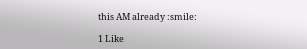this AM already :smile:

1 Like